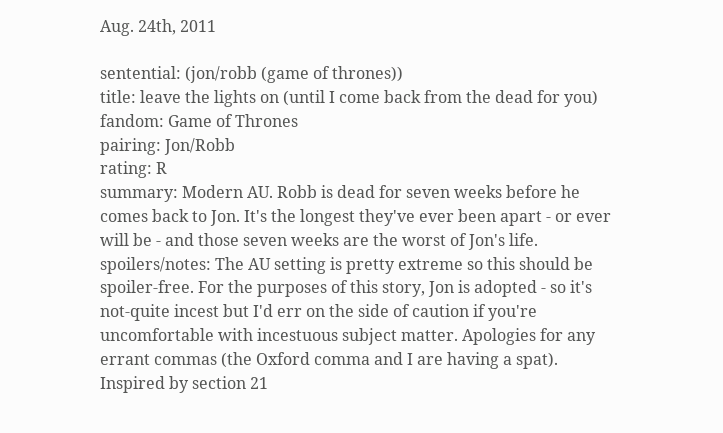Aug. 24th, 2011

sentential: (jon/robb (game of thrones))
title: leave the lights on (until I come back from the dead for you)
fandom: Game of Thrones
pairing: Jon/Robb
rating: R
summary: Modern AU. Robb is dead for seven weeks before he comes back to Jon. It's the longest they've ever been apart - or ever will be - and those seven weeks are the worst of Jon's life.
spoilers/notes: The AU setting is pretty extreme so this should be spoiler-free. For the purposes of this story, Jon is adopted - so it's not-quite incest but I'd err on the side of caution if you're uncomfortable with incestuous subject matter. Apologies for any errant commas (the Oxford comma and I are having a spat). Inspired by section 21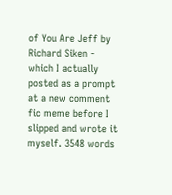of You Are Jeff by Richard Siken - which I actually posted as a prompt at a new comment fic meme before I slipped and wrote it myself. 3548 words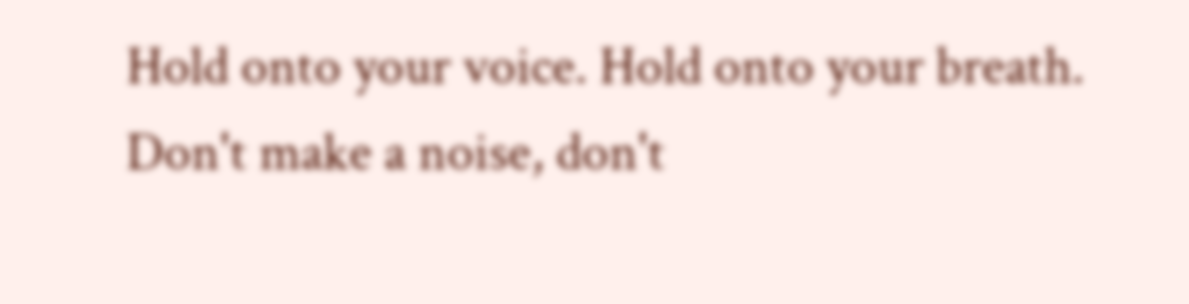Hold onto your voice. Hold onto your breath. Don't make a noise, don't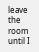leave the room until I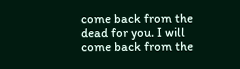come back from the dead for you. I will come back from the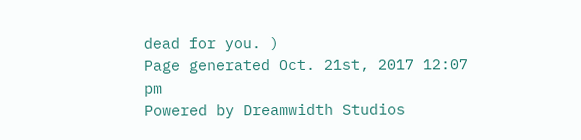dead for you. )
Page generated Oct. 21st, 2017 12:07 pm
Powered by Dreamwidth Studios